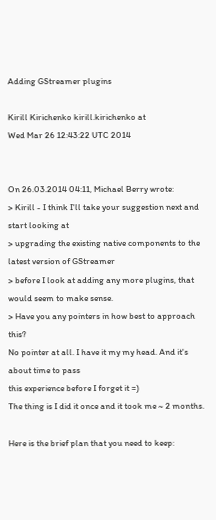Adding GStreamer plugins

Kirill Kirichenko kirill.kirichenko at
Wed Mar 26 12:43:22 UTC 2014


On 26.03.2014 04:11, Michael Berry wrote:
> Kirill - I think I'll take your suggestion next and start looking at
> upgrading the existing native components to the latest version of GStreamer
> before I look at adding any more plugins, that would seem to make sense.
> Have you any pointers in how best to approach this?
No pointer at all. I have it my my head. And it's about time to pass
this experience before I forget it =)
The thing is I did it once and it took me ~ 2 months.

Here is the brief plan that you need to keep: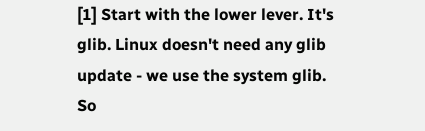[1] Start with the lower lever. It's glib. Linux doesn't need any glib
update - we use the system glib. So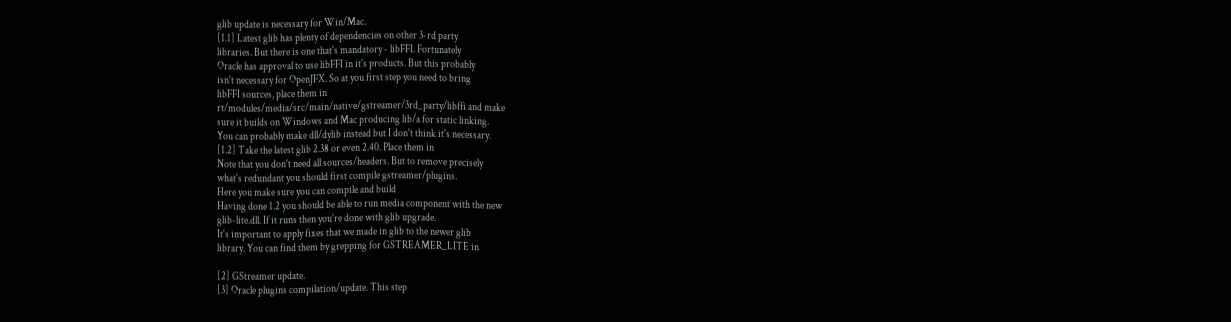glib update is necessary for Win/Mac.
[1.1] Latest glib has plenty of dependencies on other 3-rd party
libraries. But there is one that's mandatory - libFFI. Fortunately
Oracle has approval to use libFFI in it's products. But this probably
isn't necessary for OpenJFX. So at you first step you need to bring
libFFI sources, place them in
rt/modules/media/src/main/native/gstreamer/3rd_party/libffi and make
sure it builds on Windows and Mac producing lib/a for static linking.
You can probably make dll/dylib instead but I don't think it's necessary.
[1.2] Take the latest glib 2.38 or even 2.40. Place them in
Note that you don't need all sources/headers. But to remove precisely
what's redundant you should first compile gstreamer/plugins.
Here you make sure you can compile and build
Having done 1.2 you should be able to run media component with the new
glib-lite.dll. If it runs then you're done with glib upgrade.
It's important to apply fixes that we made in glib to the newer glib
library. You can find them by grepping for GSTREAMER_LITE in

[2] GStreamer update.
[3] Oracle plugins compilation/update. This step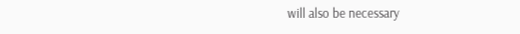will also be necessary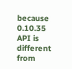because 0.10.35 API is different from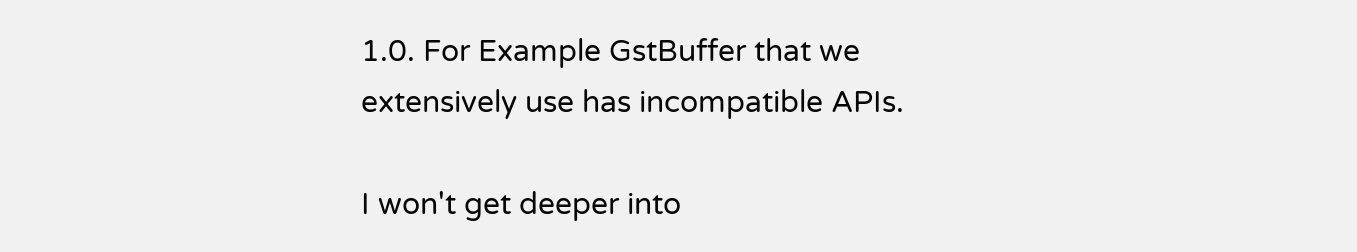1.0. For Example GstBuffer that we
extensively use has incompatible APIs.

I won't get deeper into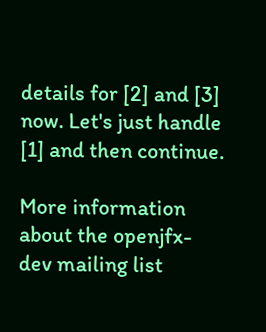details for [2] and [3] now. Let's just handle
[1] and then continue.

More information about the openjfx-dev mailing list